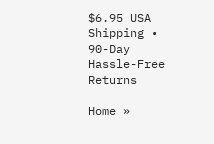$6.95 USA Shipping • 90-Day Hassle-Free Returns

Home »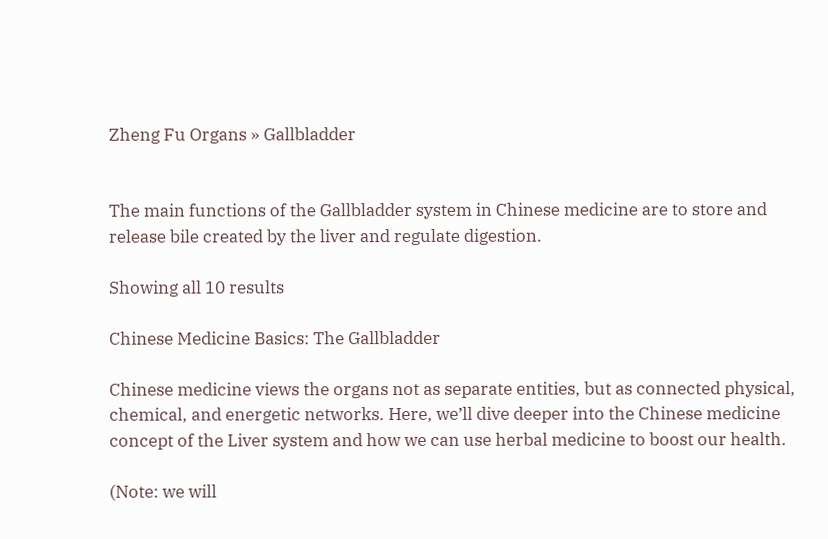Zheng Fu Organs » Gallbladder


The main functions of the Gallbladder system in Chinese medicine are to store and release bile created by the liver and regulate digestion.

Showing all 10 results

Chinese Medicine Basics: The Gallbladder

Chinese medicine views the organs not as separate entities, but as connected physical, chemical, and energetic networks. Here, we’ll dive deeper into the Chinese medicine concept of the Liver system and how we can use herbal medicine to boost our health.

(Note: we will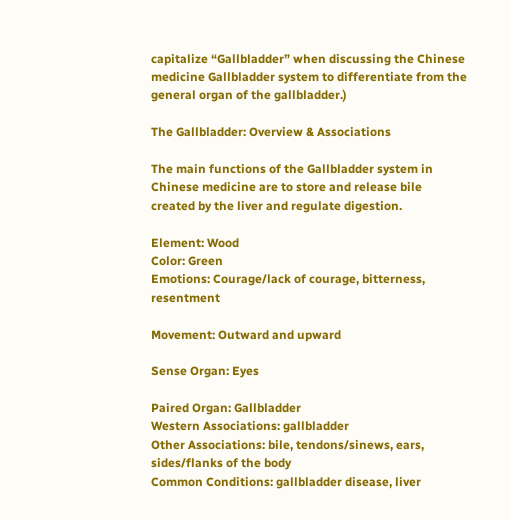capitalize “Gallbladder” when discussing the Chinese medicine Gallbladder system to differentiate from the general organ of the gallbladder.)

The Gallbladder: Overview & Associations

The main functions of the Gallbladder system in Chinese medicine are to store and release bile created by the liver and regulate digestion.

Element: Wood
Color: Green
Emotions: Courage/lack of courage, bitterness, resentment

Movement: Outward and upward

Sense Organ: Eyes

Paired Organ: Gallbladder
Western Associations: gallbladder
Other Associations: bile, tendons/sinews, ears, sides/flanks of the body
Common Conditions: gallbladder disease, liver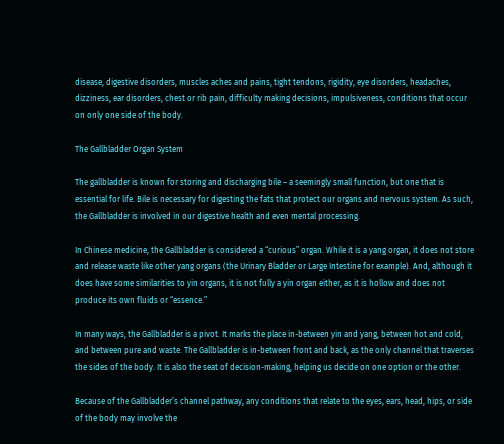disease, digestive disorders, muscles aches and pains, tight tendons, rigidity, eye disorders, headaches, dizziness, ear disorders, chest or rib pain, difficulty making decisions, impulsiveness, conditions that occur on only one side of the body.

The Gallbladder Organ System

The gallbladder is known for storing and discharging bile – a seemingly small function, but one that is essential for life. Bile is necessary for digesting the fats that protect our organs and nervous system. As such, the Gallbladder is involved in our digestive health and even mental processing.

In Chinese medicine, the Gallbladder is considered a “curious” organ. While it is a yang organ, it does not store and release waste like other yang organs (the Urinary Bladder or Large Intestine for example). And, although it does have some similarities to yin organs, it is not fully a yin organ either, as it is hollow and does not produce its own fluids or “essence.”

In many ways, the Gallbladder is a pivot. It marks the place in-between yin and yang, between hot and cold, and between pure and waste. The Gallbladder is in-between front and back, as the only channel that traverses the sides of the body. It is also the seat of decision-making, helping us decide on one option or the other.

Because of the Gallbladder’s channel pathway, any conditions that relate to the eyes, ears, head, hips, or side of the body may involve the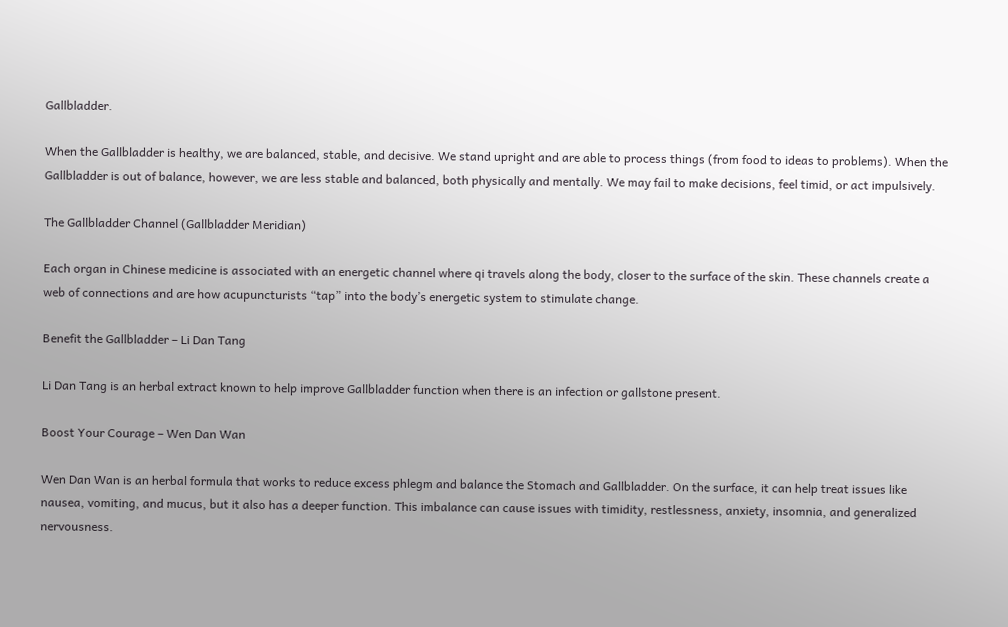Gallbladder.

When the Gallbladder is healthy, we are balanced, stable, and decisive. We stand upright and are able to process things (from food to ideas to problems). When the Gallbladder is out of balance, however, we are less stable and balanced, both physically and mentally. We may fail to make decisions, feel timid, or act impulsively.

The Gallbladder Channel (Gallbladder Meridian)

Each organ in Chinese medicine is associated with an energetic channel where qi travels along the body, closer to the surface of the skin. These channels create a web of connections and are how acupuncturists “tap” into the body’s energetic system to stimulate change.

Benefit the Gallbladder – Li Dan Tang

Li Dan Tang is an herbal extract known to help improve Gallbladder function when there is an infection or gallstone present.

Boost Your Courage – Wen Dan Wan

Wen Dan Wan is an herbal formula that works to reduce excess phlegm and balance the Stomach and Gallbladder. On the surface, it can help treat issues like nausea, vomiting, and mucus, but it also has a deeper function. This imbalance can cause issues with timidity, restlessness, anxiety, insomnia, and generalized nervousness.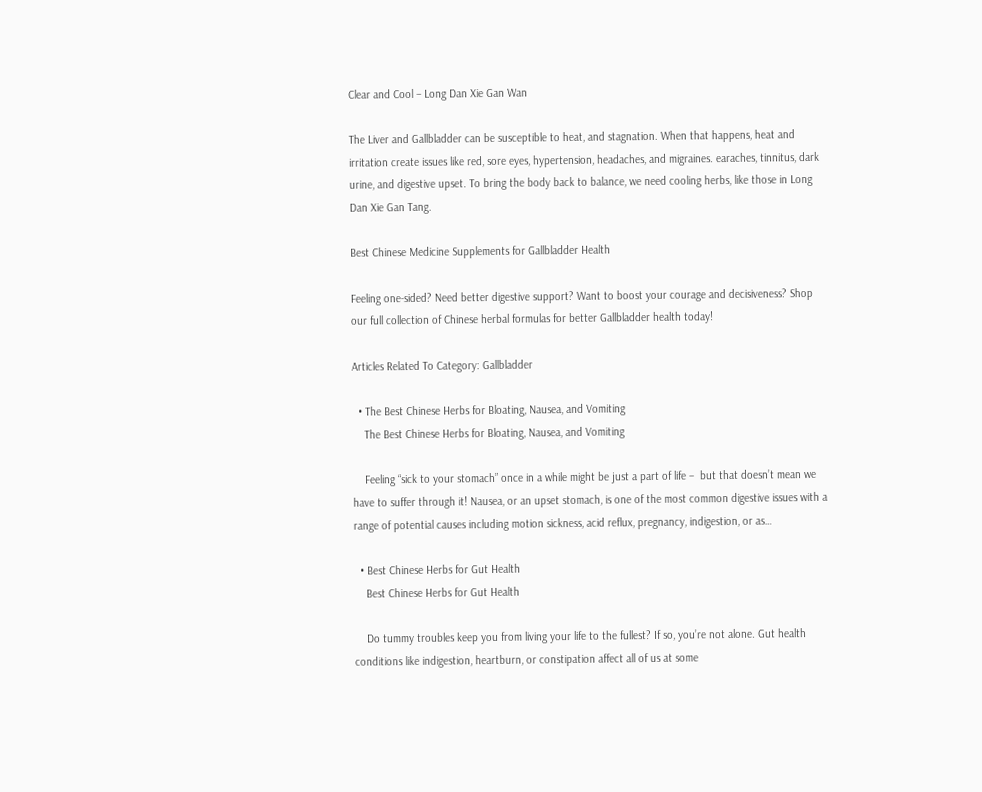Clear and Cool – Long Dan Xie Gan Wan

The Liver and Gallbladder can be susceptible to heat, and stagnation. When that happens, heat and irritation create issues like red, sore eyes, hypertension, headaches, and migraines. earaches, tinnitus, dark urine, and digestive upset. To bring the body back to balance, we need cooling herbs, like those in Long Dan Xie Gan Tang.

Best Chinese Medicine Supplements for Gallbladder Health

Feeling one-sided? Need better digestive support? Want to boost your courage and decisiveness? Shop our full collection of Chinese herbal formulas for better Gallbladder health today!

Articles Related To Category: Gallbladder

  • The Best Chinese Herbs for Bloating, Nausea, and Vomiting
    The Best Chinese Herbs for Bloating, Nausea, and Vomiting

    Feeling “sick to your stomach” once in a while might be just a part of life –  but that doesn’t mean we have to suffer through it! Nausea, or an upset stomach, is one of the most common digestive issues with a range of potential causes including motion sickness, acid reflux, pregnancy, indigestion, or as…

  • Best Chinese Herbs for Gut Health
    Best Chinese Herbs for Gut Health

    Do tummy troubles keep you from living your life to the fullest? If so, you’re not alone. Gut health conditions like indigestion, heartburn, or constipation affect all of us at some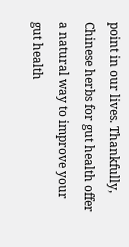point in our lives. Thankfully, Chinese herbs for gut health offer a natural way to improve your gut health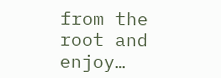from the root and enjoy…